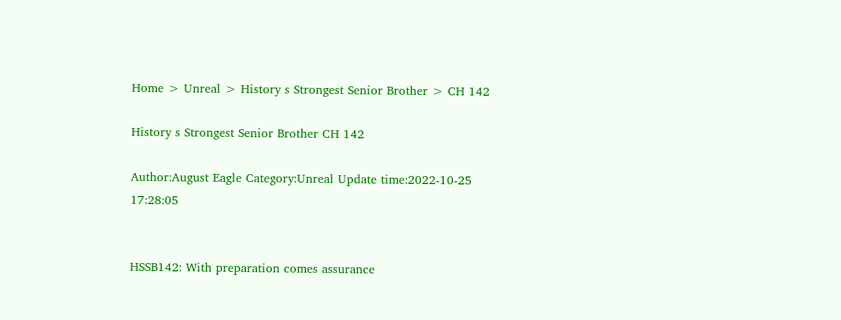Home > Unreal > History s Strongest Senior Brother > CH 142

History s Strongest Senior Brother CH 142

Author:August Eagle Category:Unreal Update time:2022-10-25 17:28:05


HSSB142: With preparation comes assurance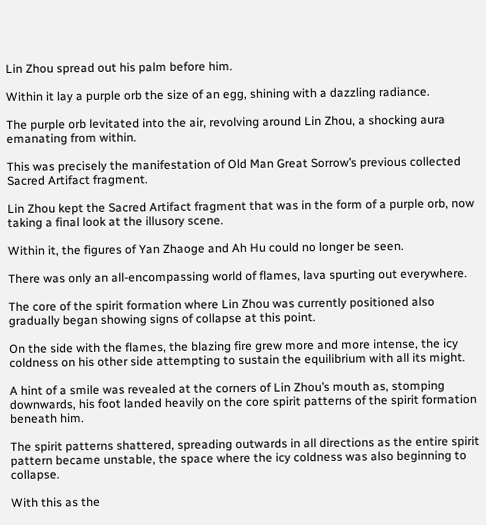Lin Zhou spread out his palm before him.

Within it lay a purple orb the size of an egg, shining with a dazzling radiance.

The purple orb levitated into the air, revolving around Lin Zhou, a shocking aura emanating from within.

This was precisely the manifestation of Old Man Great Sorrow’s previous collected Sacred Artifact fragment.

Lin Zhou kept the Sacred Artifact fragment that was in the form of a purple orb, now taking a final look at the illusory scene.

Within it, the figures of Yan Zhaoge and Ah Hu could no longer be seen.

There was only an all-encompassing world of flames, lava spurting out everywhere.

The core of the spirit formation where Lin Zhou was currently positioned also gradually began showing signs of collapse at this point.

On the side with the flames, the blazing fire grew more and more intense, the icy coldness on his other side attempting to sustain the equilibrium with all its might.

A hint of a smile was revealed at the corners of Lin Zhou’s mouth as, stomping downwards, his foot landed heavily on the core spirit patterns of the spirit formation beneath him.

The spirit patterns shattered, spreading outwards in all directions as the entire spirit pattern became unstable, the space where the icy coldness was also beginning to collapse.

With this as the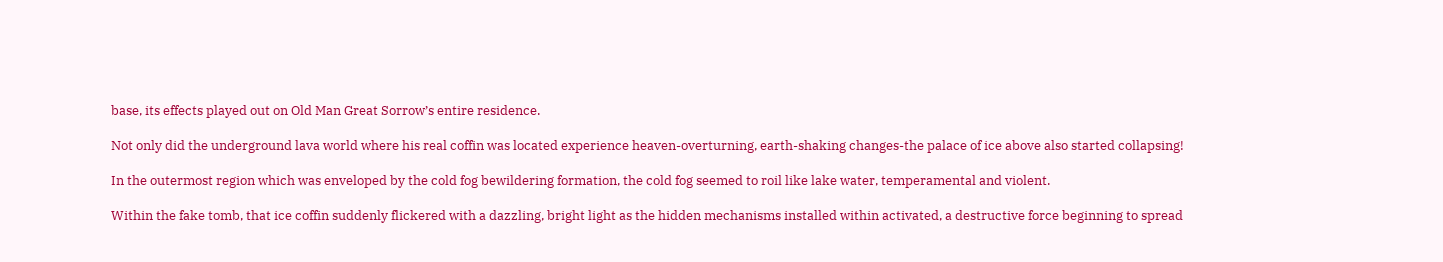base, its effects played out on Old Man Great Sorrow’s entire residence.

Not only did the underground lava world where his real coffin was located experience heaven-overturning, earth-shaking changes-the palace of ice above also started collapsing!

In the outermost region which was enveloped by the cold fog bewildering formation, the cold fog seemed to roil like lake water, temperamental and violent.

Within the fake tomb, that ice coffin suddenly flickered with a dazzling, bright light as the hidden mechanisms installed within activated, a destructive force beginning to spread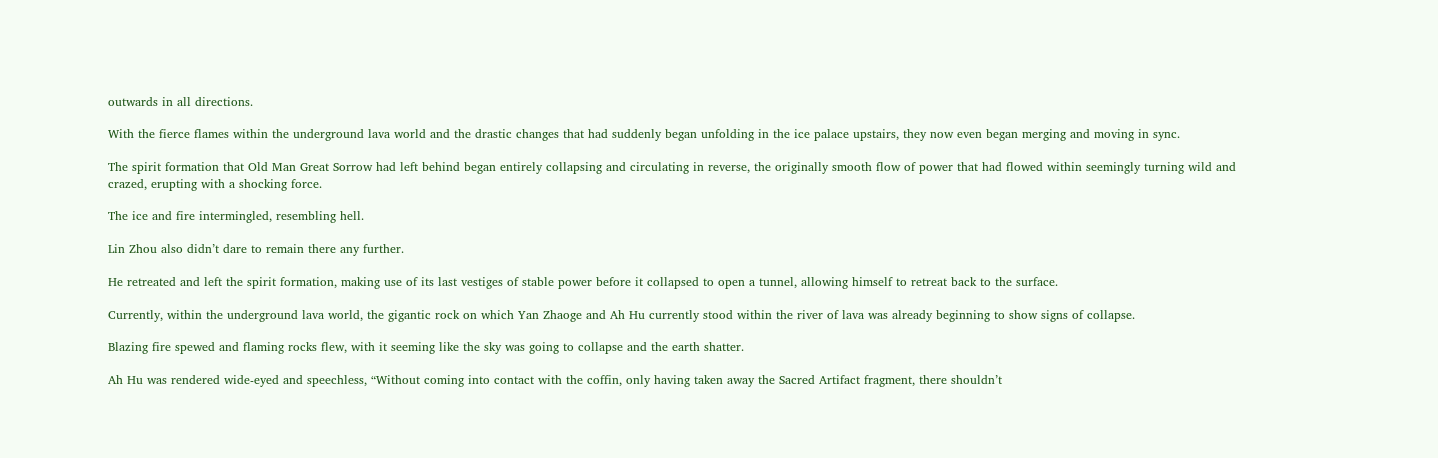outwards in all directions.

With the fierce flames within the underground lava world and the drastic changes that had suddenly began unfolding in the ice palace upstairs, they now even began merging and moving in sync.

The spirit formation that Old Man Great Sorrow had left behind began entirely collapsing and circulating in reverse, the originally smooth flow of power that had flowed within seemingly turning wild and crazed, erupting with a shocking force.

The ice and fire intermingled, resembling hell.

Lin Zhou also didn’t dare to remain there any further.

He retreated and left the spirit formation, making use of its last vestiges of stable power before it collapsed to open a tunnel, allowing himself to retreat back to the surface.

Currently, within the underground lava world, the gigantic rock on which Yan Zhaoge and Ah Hu currently stood within the river of lava was already beginning to show signs of collapse.

Blazing fire spewed and flaming rocks flew, with it seeming like the sky was going to collapse and the earth shatter.

Ah Hu was rendered wide-eyed and speechless, “Without coming into contact with the coffin, only having taken away the Sacred Artifact fragment, there shouldn’t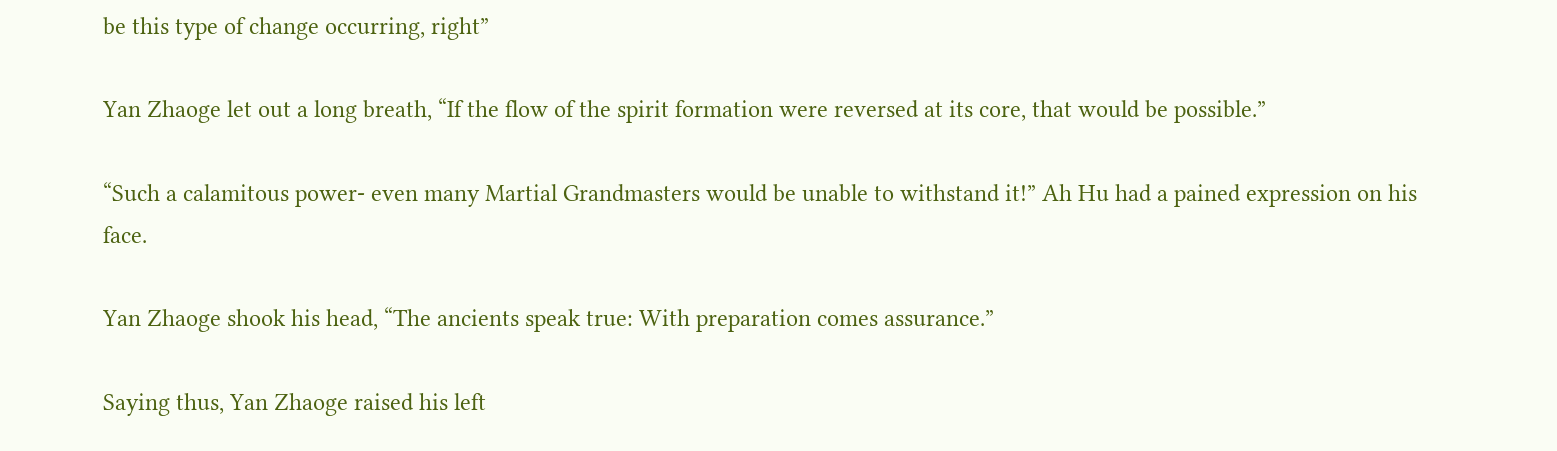be this type of change occurring, right”

Yan Zhaoge let out a long breath, “If the flow of the spirit formation were reversed at its core, that would be possible.”

“Such a calamitous power- even many Martial Grandmasters would be unable to withstand it!” Ah Hu had a pained expression on his face.

Yan Zhaoge shook his head, “The ancients speak true: With preparation comes assurance.”

Saying thus, Yan Zhaoge raised his left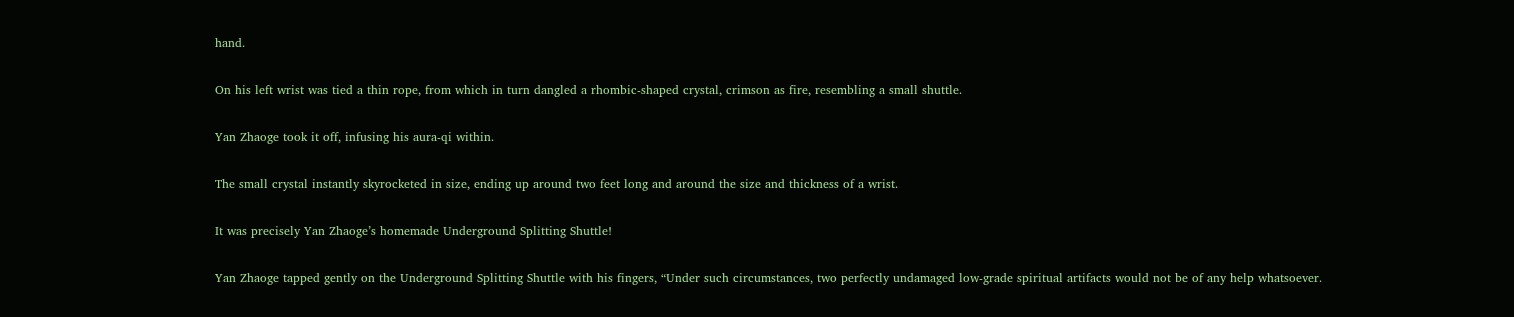hand.

On his left wrist was tied a thin rope, from which in turn dangled a rhombic-shaped crystal, crimson as fire, resembling a small shuttle.

Yan Zhaoge took it off, infusing his aura-qi within.

The small crystal instantly skyrocketed in size, ending up around two feet long and around the size and thickness of a wrist.

It was precisely Yan Zhaoge’s homemade Underground Splitting Shuttle!

Yan Zhaoge tapped gently on the Underground Splitting Shuttle with his fingers, “Under such circumstances, two perfectly undamaged low-grade spiritual artifacts would not be of any help whatsoever.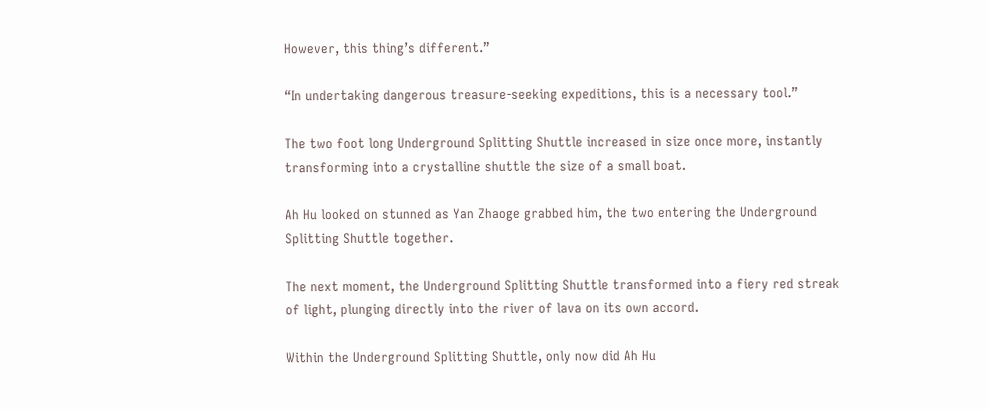However, this thing’s different.”

“In undertaking dangerous treasure-seeking expeditions, this is a necessary tool.”

The two foot long Underground Splitting Shuttle increased in size once more, instantly transforming into a crystalline shuttle the size of a small boat.

Ah Hu looked on stunned as Yan Zhaoge grabbed him, the two entering the Underground Splitting Shuttle together.

The next moment, the Underground Splitting Shuttle transformed into a fiery red streak of light, plunging directly into the river of lava on its own accord.

Within the Underground Splitting Shuttle, only now did Ah Hu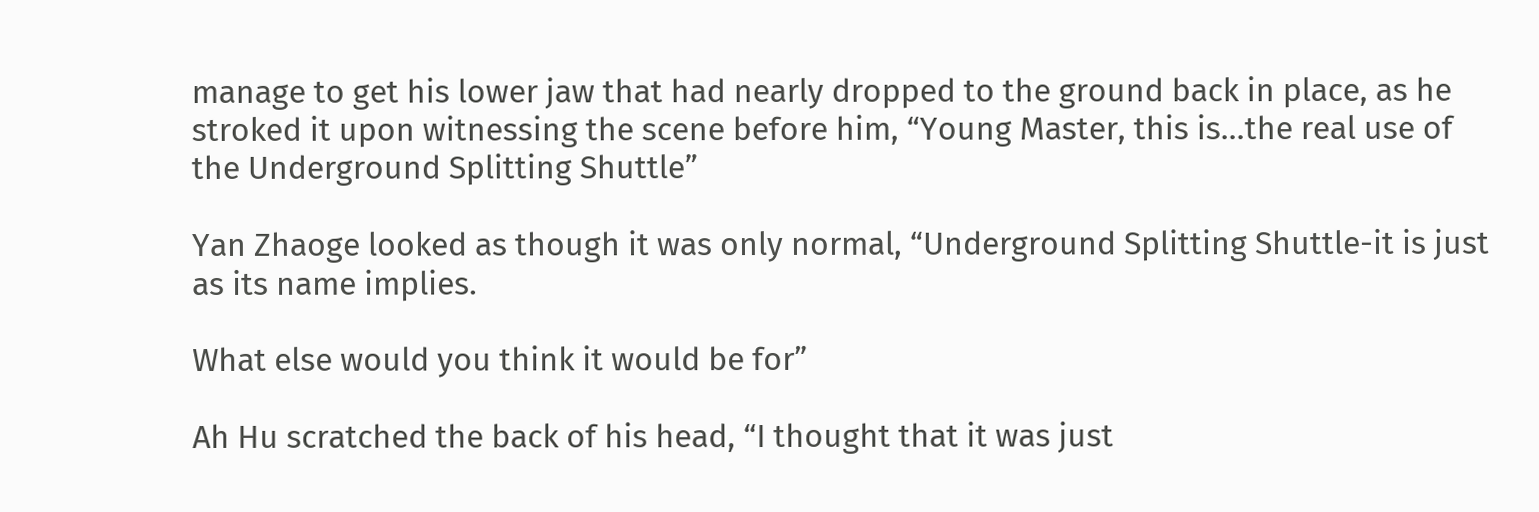manage to get his lower jaw that had nearly dropped to the ground back in place, as he stroked it upon witnessing the scene before him, “Young Master, this is…the real use of the Underground Splitting Shuttle”

Yan Zhaoge looked as though it was only normal, “Underground Splitting Shuttle-it is just as its name implies.

What else would you think it would be for”

Ah Hu scratched the back of his head, “I thought that it was just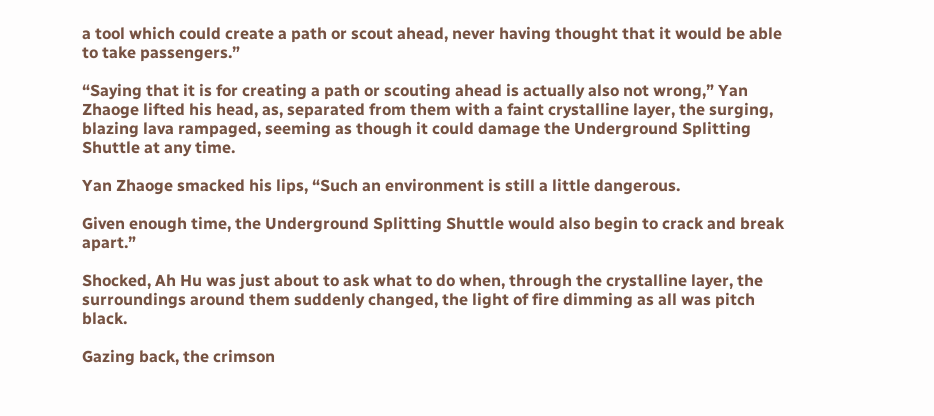a tool which could create a path or scout ahead, never having thought that it would be able to take passengers.”

“Saying that it is for creating a path or scouting ahead is actually also not wrong,” Yan Zhaoge lifted his head, as, separated from them with a faint crystalline layer, the surging, blazing lava rampaged, seeming as though it could damage the Underground Splitting Shuttle at any time.

Yan Zhaoge smacked his lips, “Such an environment is still a little dangerous.

Given enough time, the Underground Splitting Shuttle would also begin to crack and break apart.”

Shocked, Ah Hu was just about to ask what to do when, through the crystalline layer, the surroundings around them suddenly changed, the light of fire dimming as all was pitch black.

Gazing back, the crimson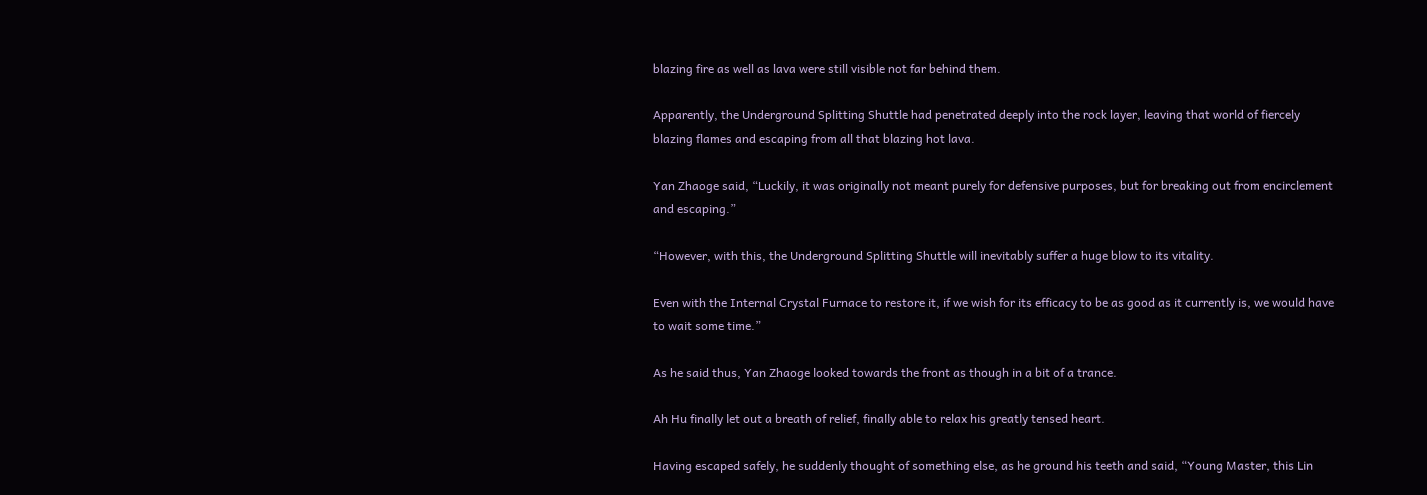blazing fire as well as lava were still visible not far behind them.

Apparently, the Underground Splitting Shuttle had penetrated deeply into the rock layer, leaving that world of fiercely blazing flames and escaping from all that blazing hot lava.

Yan Zhaoge said, “Luckily, it was originally not meant purely for defensive purposes, but for breaking out from encirclement and escaping.”

“However, with this, the Underground Splitting Shuttle will inevitably suffer a huge blow to its vitality.

Even with the Internal Crystal Furnace to restore it, if we wish for its efficacy to be as good as it currently is, we would have to wait some time.”

As he said thus, Yan Zhaoge looked towards the front as though in a bit of a trance.

Ah Hu finally let out a breath of relief, finally able to relax his greatly tensed heart.

Having escaped safely, he suddenly thought of something else, as he ground his teeth and said, “Young Master, this Lin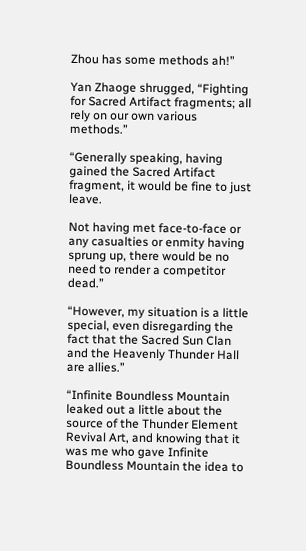Zhou has some methods ah!”

Yan Zhaoge shrugged, “Fighting for Sacred Artifact fragments; all rely on our own various methods.”

“Generally speaking, having gained the Sacred Artifact fragment, it would be fine to just leave.

Not having met face-to-face or any casualties or enmity having sprung up, there would be no need to render a competitor dead.”

“However, my situation is a little special, even disregarding the fact that the Sacred Sun Clan and the Heavenly Thunder Hall are allies.”

“Infinite Boundless Mountain leaked out a little about the source of the Thunder Element Revival Art, and knowing that it was me who gave Infinite Boundless Mountain the idea to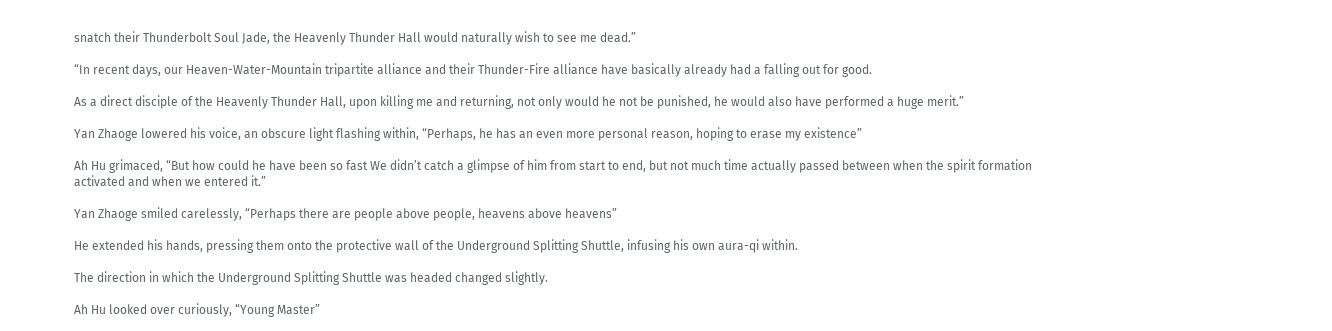snatch their Thunderbolt Soul Jade, the Heavenly Thunder Hall would naturally wish to see me dead.”

“In recent days, our Heaven-Water-Mountain tripartite alliance and their Thunder-Fire alliance have basically already had a falling out for good.

As a direct disciple of the Heavenly Thunder Hall, upon killing me and returning, not only would he not be punished, he would also have performed a huge merit.”

Yan Zhaoge lowered his voice, an obscure light flashing within, “Perhaps, he has an even more personal reason, hoping to erase my existence”

Ah Hu grimaced, “But how could he have been so fast We didn’t catch a glimpse of him from start to end, but not much time actually passed between when the spirit formation activated and when we entered it.”

Yan Zhaoge smiled carelessly, “Perhaps there are people above people, heavens above heavens”

He extended his hands, pressing them onto the protective wall of the Underground Splitting Shuttle, infusing his own aura-qi within.

The direction in which the Underground Splitting Shuttle was headed changed slightly.

Ah Hu looked over curiously, “Young Master”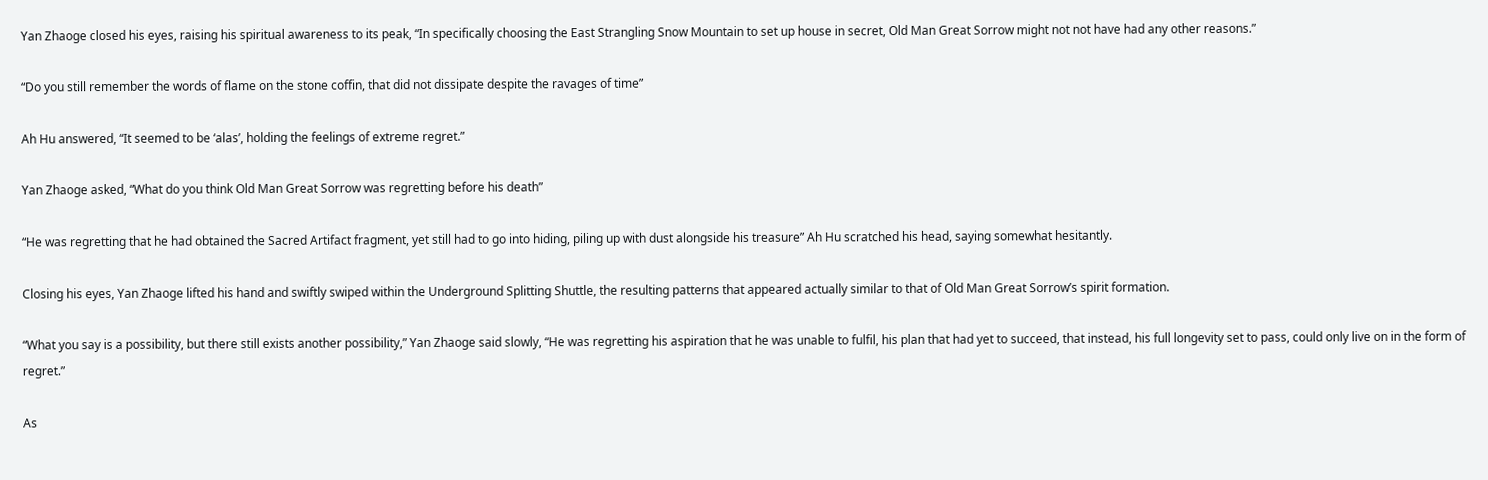Yan Zhaoge closed his eyes, raising his spiritual awareness to its peak, “In specifically choosing the East Strangling Snow Mountain to set up house in secret, Old Man Great Sorrow might not not have had any other reasons.”

“Do you still remember the words of flame on the stone coffin, that did not dissipate despite the ravages of time”

Ah Hu answered, “It seemed to be ‘alas’, holding the feelings of extreme regret.”

Yan Zhaoge asked, “What do you think Old Man Great Sorrow was regretting before his death”

“He was regretting that he had obtained the Sacred Artifact fragment, yet still had to go into hiding, piling up with dust alongside his treasure” Ah Hu scratched his head, saying somewhat hesitantly.

Closing his eyes, Yan Zhaoge lifted his hand and swiftly swiped within the Underground Splitting Shuttle, the resulting patterns that appeared actually similar to that of Old Man Great Sorrow’s spirit formation.

“What you say is a possibility, but there still exists another possibility,” Yan Zhaoge said slowly, “He was regretting his aspiration that he was unable to fulfil, his plan that had yet to succeed, that instead, his full longevity set to pass, could only live on in the form of regret.”

As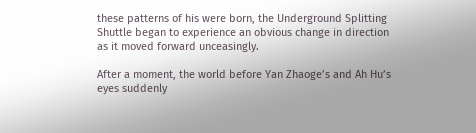these patterns of his were born, the Underground Splitting Shuttle began to experience an obvious change in direction as it moved forward unceasingly.

After a moment, the world before Yan Zhaoge’s and Ah Hu’s eyes suddenly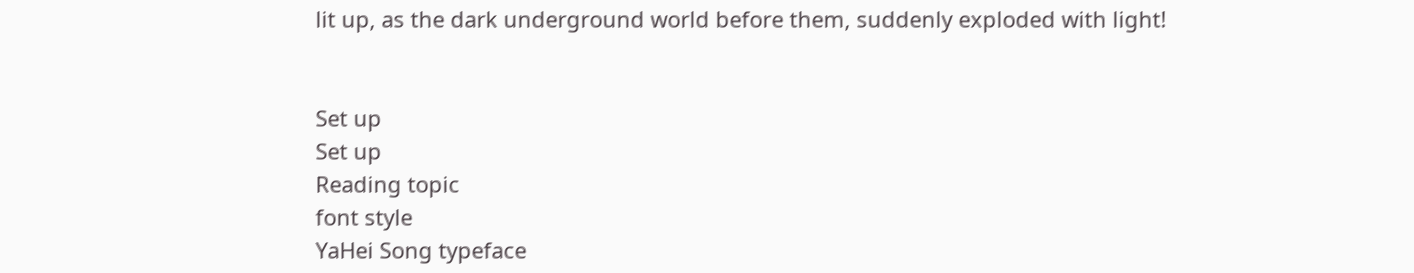lit up, as the dark underground world before them, suddenly exploded with light!


Set up
Set up
Reading topic
font style
YaHei Song typeface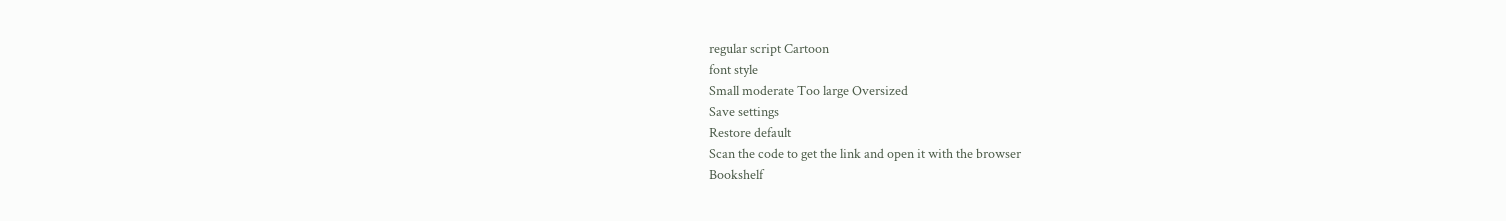regular script Cartoon
font style
Small moderate Too large Oversized
Save settings
Restore default
Scan the code to get the link and open it with the browser
Bookshelf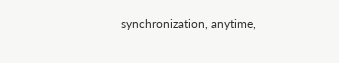synchronization, anytime,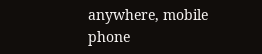anywhere, mobile phone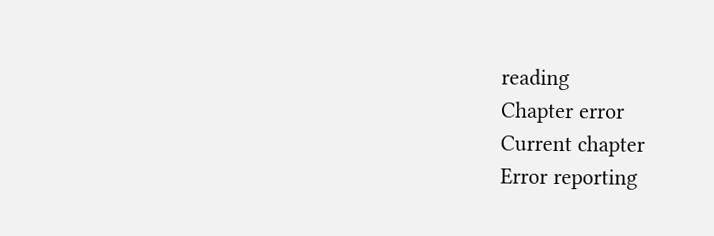reading
Chapter error
Current chapter
Error reporting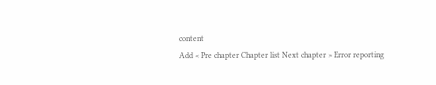content
Add < Pre chapter Chapter list Next chapter > Error reporting